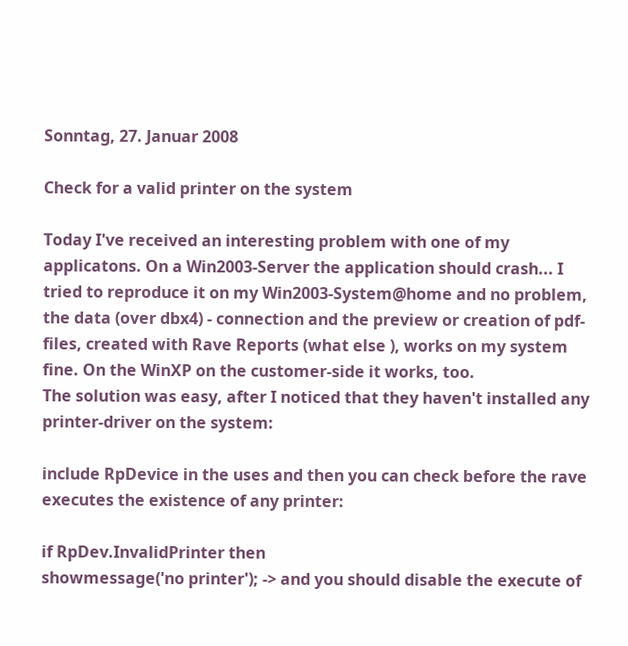Sonntag, 27. Januar 2008

Check for a valid printer on the system

Today I've received an interesting problem with one of my applicatons. On a Win2003-Server the application should crash... I tried to reproduce it on my Win2003-System@home and no problem, the data (over dbx4) - connection and the preview or creation of pdf-files, created with Rave Reports (what else ), works on my system fine. On the WinXP on the customer-side it works, too.
The solution was easy, after I noticed that they haven't installed any printer-driver on the system:

include RpDevice in the uses and then you can check before the rave executes the existence of any printer:

if RpDev.InvalidPrinter then
showmessage('no printer'); -> and you should disable the execute of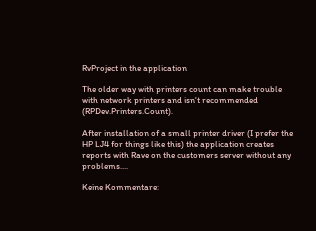RvProject in the application

The older way with printers count can make trouble with network printers and isn't recommended (RPDev.Printers.Count).

After installation of a small printer driver (I prefer the HP LJ4 for things like this) the application creates reports with Rave on the customers server without any problems....

Keine Kommentare: